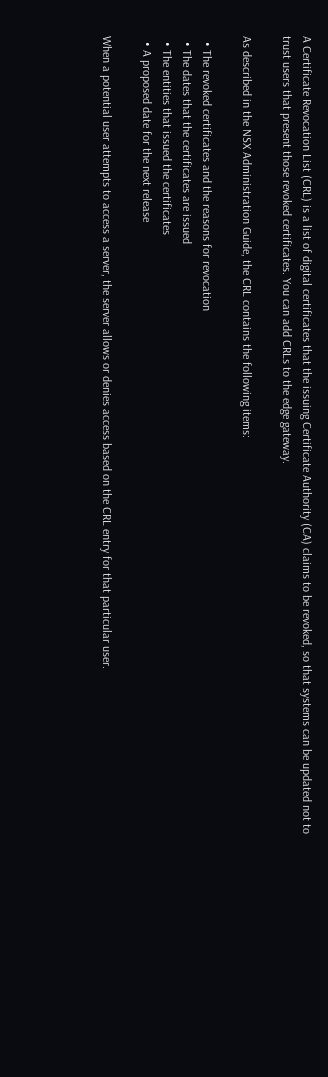A Certificate Revocation List (CRL) is a list of digital certificates that the issuing Certificate Authority (CA) claims to be revoked, so that systems can be updated not to trust users that present those revoked certificates. You can add CRLs to the edge gateway.

As described in the NSX Administration Guide, the CRL contains the following items:

  • The revoked certificates and the reasons for revocation
  • The dates that the certificates are issued
  • The entities that issued the certificates
  • A proposed date for the next release

When a potential user attempts to access a server, the server allows or denies access based on the CRL entry for that particular user.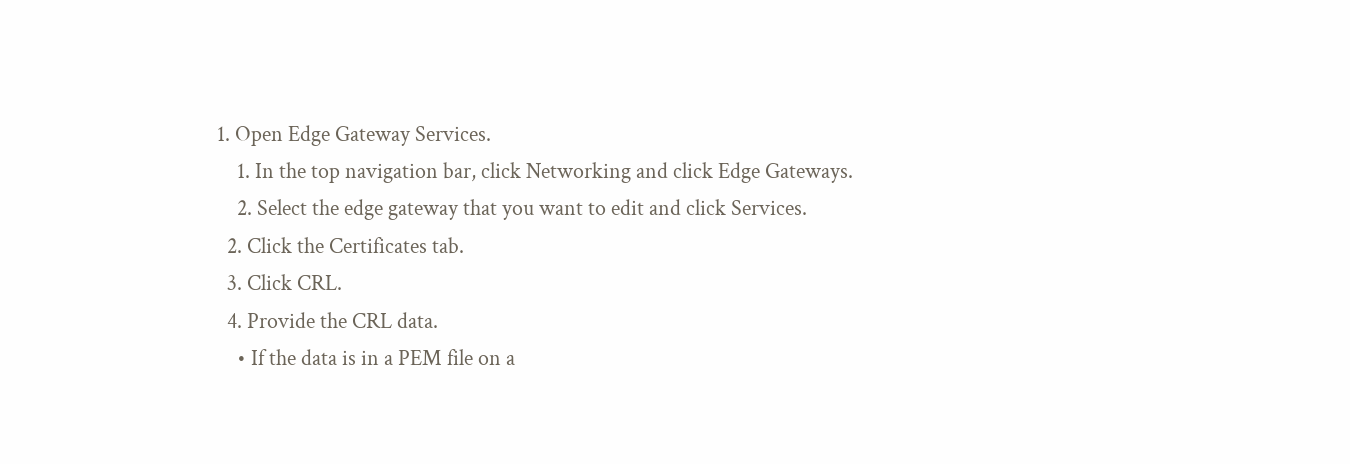1. Open Edge Gateway Services.
    1. In the top navigation bar, click Networking and click Edge Gateways.
    2. Select the edge gateway that you want to edit and click Services.
  2. Click the Certificates tab.
  3. Click CRL.
  4. Provide the CRL data.
    • If the data is in a PEM file on a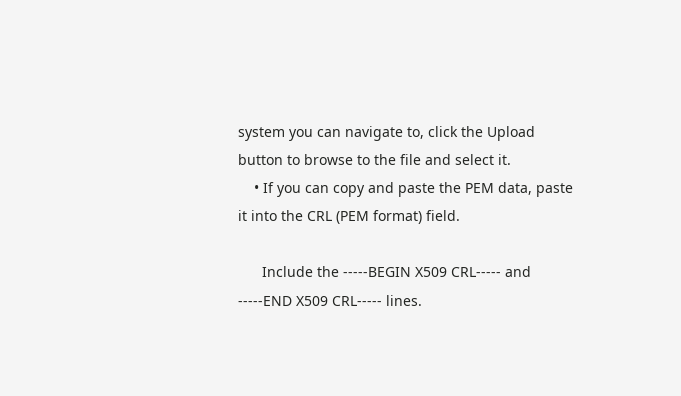system you can navigate to, click the Upload button to browse to the file and select it.
    • If you can copy and paste the PEM data, paste it into the CRL (PEM format) field.

      Include the -----BEGIN X509 CRL----- and -----END X509 CRL----- lines.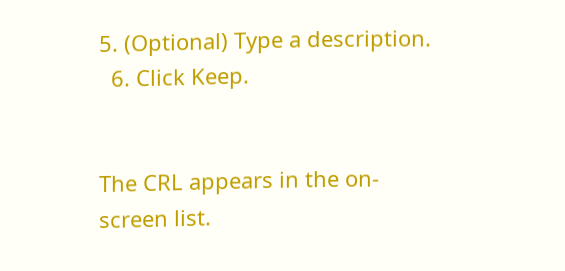5. (Optional) Type a description.
  6. Click Keep.


The CRL appears in the on-screen list.